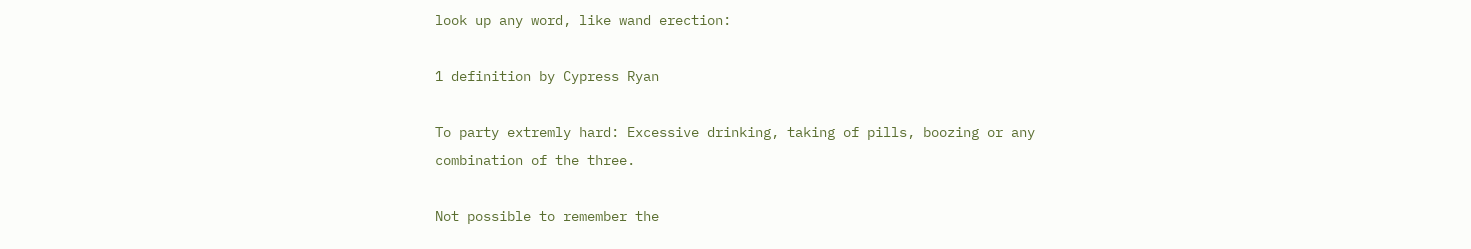look up any word, like wand erection:

1 definition by Cypress Ryan

To party extremly hard: Excessive drinking, taking of pills, boozing or any combination of the three.

Not possible to remember the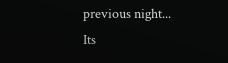previous night...
Its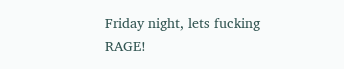Friday night, lets fucking RAGE!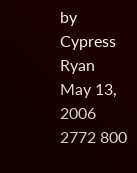by Cypress Ryan May 13, 2006
2772 800